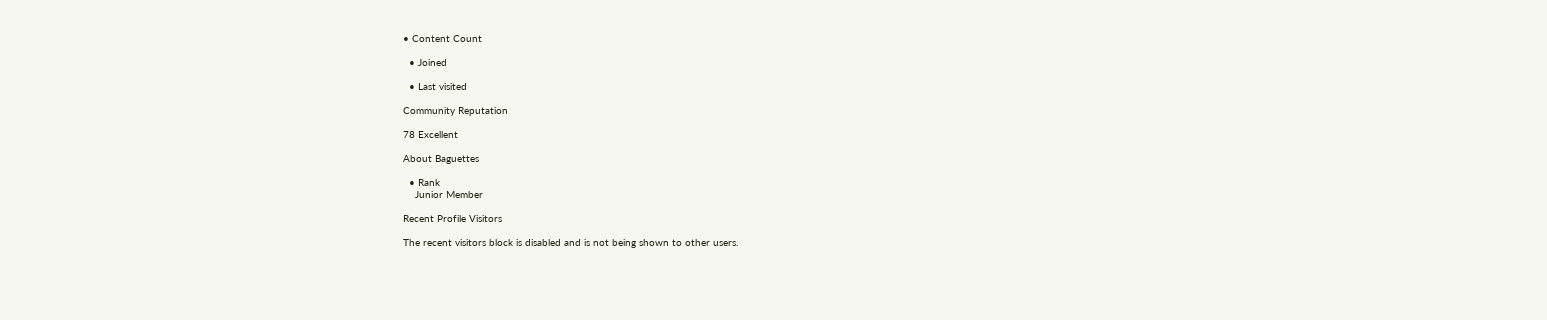• Content Count

  • Joined

  • Last visited

Community Reputation

78 Excellent

About Baguettes

  • Rank
    Junior Member

Recent Profile Visitors

The recent visitors block is disabled and is not being shown to other users.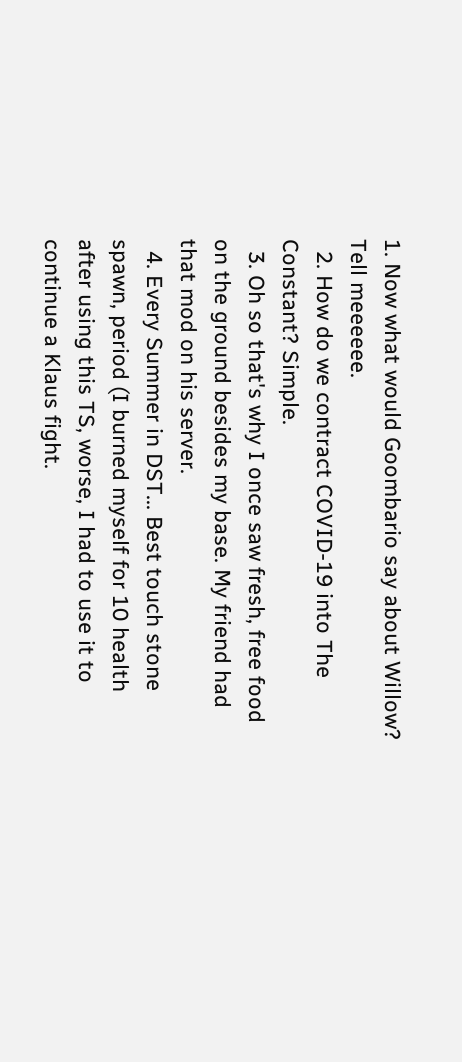1. Now what would Goombario say about Willow? Tell meeeeee.
  2. How do we contract COVID-19 into The Constant? Simple.
  3. Oh so that's why I once saw fresh, free food on the ground besides my base. My friend had that mod on his server.
  4. Every Summer in DST... Best touch stone spawn, period (I burned myself for 10 health after using this TS, worse, I had to use it to continue a Klaus fight.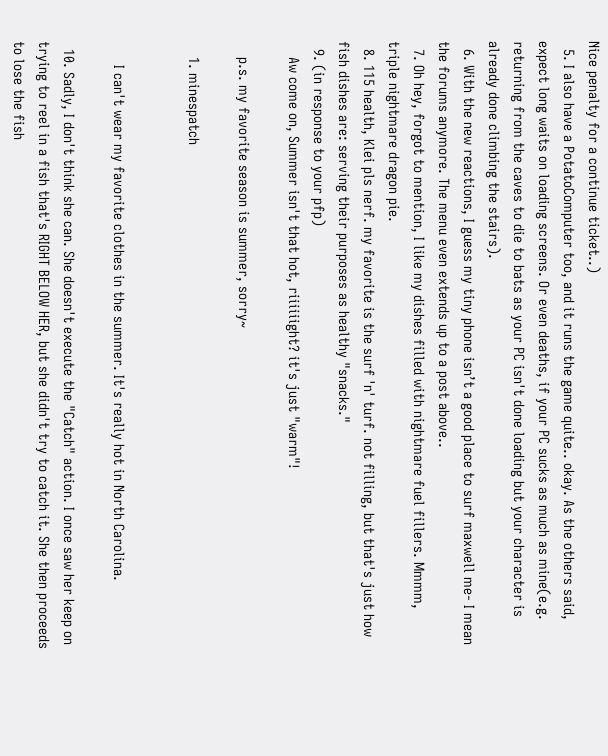Nice penalty for a continue ticket..)
  5. I also have a PotatoComputer too, and it runs the game quite.. okay. As the others said, expect long waits on loading screens. Or even deaths, if your PC sucks as much as mine(e.g. returning from the caves to die to bats as your PC isn't done loading but your character is already done climbing the stairs).
  6. With the new reactions, I guess my tiny phone isn’t a good place to surf maxwell me- I mean the forums anymore. The menu even extends up to a post above..
  7. Oh hey, forgot to mention, I like my dishes filled with nightmare fuel fillers. Mmmm, triple nightmare dragon pie.
  8. 115 health, Klei pls nerf. my favorite is the surf 'n' turf. not filling, but that's just how fish dishes are: serving their purposes as healthy "snacks."
  9. (in response to your pfp)
    Aw come on, Summer isn't that hot, riiiiiight? it's just "warm"!

    p.s. my favorite season is summer, sorry~

    1. minespatch


      I can't wear my favorite clothes in the summer. It's really hot in North Carolina.

  10. Sadly, I don't think she can. She doesn't execute the "Catch" action. I once saw her keep on trying to reel in a fish that's RIGHT BELOW HER, but she didn't try to catch it. She then proceeds to lose the fish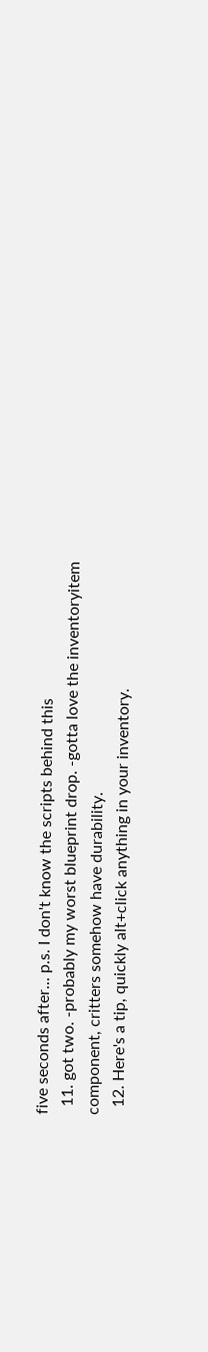five seconds after... p.s. I don't know the scripts behind this
  11. got two. -probably my worst blueprint drop. -gotta love the inventoryitem component, critters somehow have durability.
  12. Here's a tip, quickly alt+click anything in your inventory.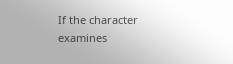If the character examines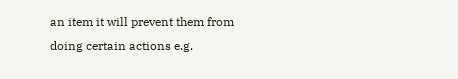an item it will prevent them from doing certain actions e.g.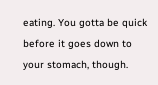eating. You gotta be quick before it goes down to your stomach, though.